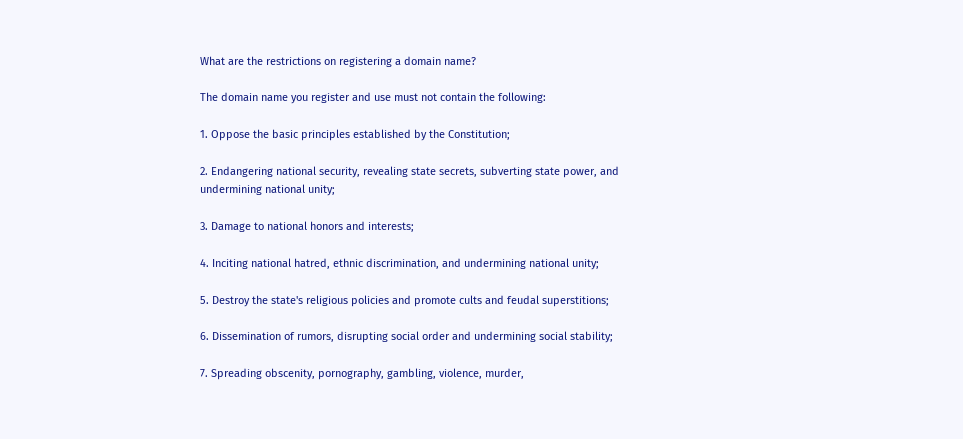What are the restrictions on registering a domain name?

The domain name you register and use must not contain the following:

1. Oppose the basic principles established by the Constitution;

2. Endangering national security, revealing state secrets, subverting state power, and undermining national unity;

3. Damage to national honors and interests;

4. Inciting national hatred, ethnic discrimination, and undermining national unity;

5. Destroy the state's religious policies and promote cults and feudal superstitions;

6. Dissemination of rumors, disrupting social order and undermining social stability;

7. Spreading obscenity, pornography, gambling, violence, murder,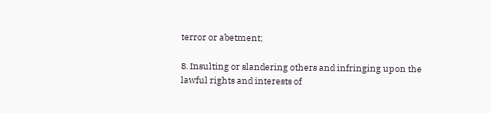terror or abetment;

8. Insulting or slandering others and infringing upon the lawful rights and interests of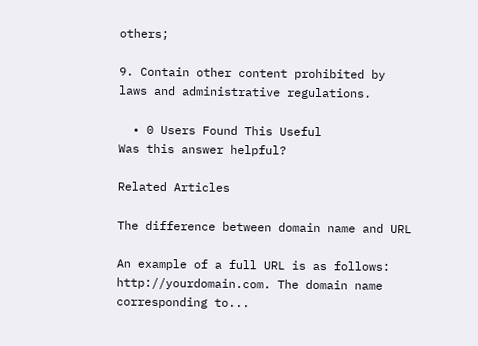others;

9. Contain other content prohibited by laws and administrative regulations.

  • 0 Users Found This Useful
Was this answer helpful?

Related Articles

The difference between domain name and URL

An example of a full URL is as follows: http://yourdomain.com. The domain name corresponding to...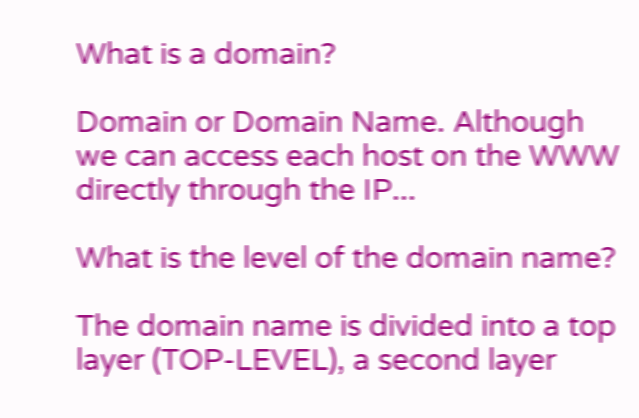What is a domain?

Domain or Domain Name. Although we can access each host on the WWW directly through the IP...

What is the level of the domain name?

The domain name is divided into a top layer (TOP-LEVEL), a second layer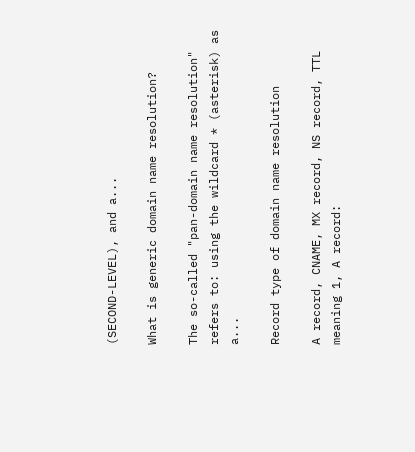(SECOND-LEVEL), and a...

What is generic domain name resolution?

The so-called "pan-domain name resolution" refers to: using the wildcard * (asterisk) as a...

Record type of domain name resolution

A record, CNAME, MX record, NS record, TTL meaning 1, A record: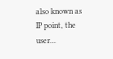also known as IP point, the user...